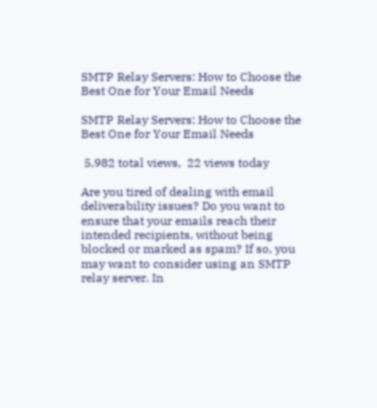SMTP Relay Servers: How to Choose the Best One for Your Email Needs

SMTP Relay Servers: How to Choose the Best One for Your Email Needs

 5,982 total views,  22 views today

Are you tired of dealing with email deliverability issues? Do you want to ensure that your emails reach their intended recipients, without being blocked or marked as spam? If so, you may want to consider using an SMTP relay server. In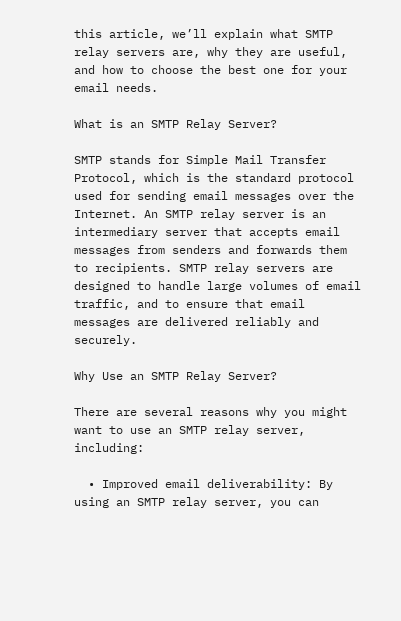this article, we’ll explain what SMTP relay servers are, why they are useful, and how to choose the best one for your email needs.

What is an SMTP Relay Server?

SMTP stands for Simple Mail Transfer Protocol, which is the standard protocol used for sending email messages over the Internet. An SMTP relay server is an intermediary server that accepts email messages from senders and forwards them to recipients. SMTP relay servers are designed to handle large volumes of email traffic, and to ensure that email messages are delivered reliably and securely.

Why Use an SMTP Relay Server?

There are several reasons why you might want to use an SMTP relay server, including:

  • Improved email deliverability: By using an SMTP relay server, you can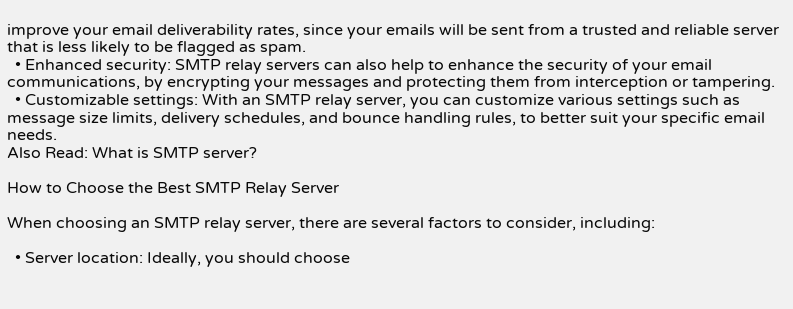improve your email deliverability rates, since your emails will be sent from a trusted and reliable server that is less likely to be flagged as spam.
  • Enhanced security: SMTP relay servers can also help to enhance the security of your email communications, by encrypting your messages and protecting them from interception or tampering.
  • Customizable settings: With an SMTP relay server, you can customize various settings such as message size limits, delivery schedules, and bounce handling rules, to better suit your specific email needs.
Also Read: What is SMTP server?

How to Choose the Best SMTP Relay Server

When choosing an SMTP relay server, there are several factors to consider, including:

  • Server location: Ideally, you should choose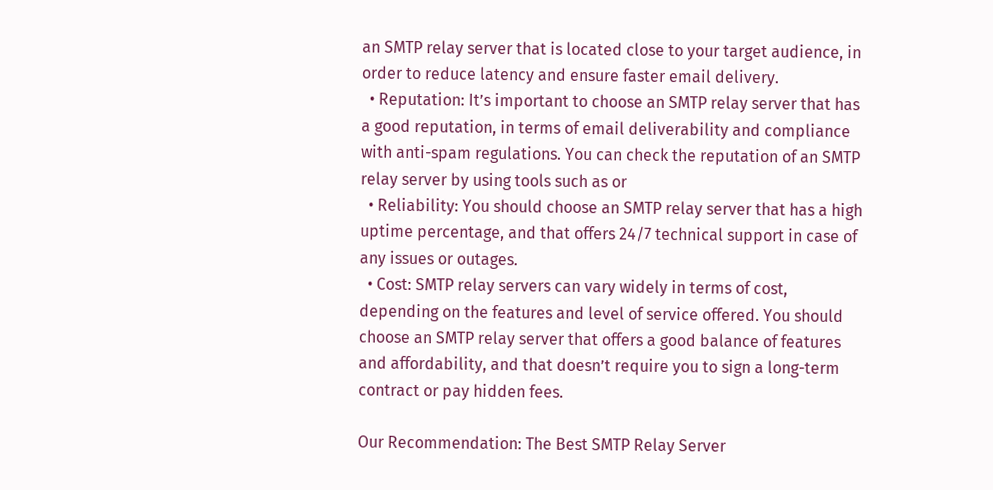an SMTP relay server that is located close to your target audience, in order to reduce latency and ensure faster email delivery.
  • Reputation: It’s important to choose an SMTP relay server that has a good reputation, in terms of email deliverability and compliance with anti-spam regulations. You can check the reputation of an SMTP relay server by using tools such as or
  • Reliability: You should choose an SMTP relay server that has a high uptime percentage, and that offers 24/7 technical support in case of any issues or outages.
  • Cost: SMTP relay servers can vary widely in terms of cost, depending on the features and level of service offered. You should choose an SMTP relay server that offers a good balance of features and affordability, and that doesn’t require you to sign a long-term contract or pay hidden fees.

Our Recommendation: The Best SMTP Relay Server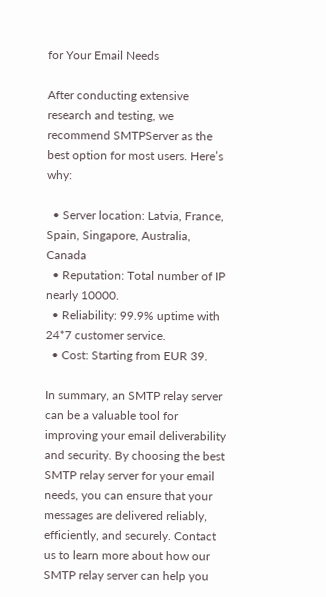for Your Email Needs

After conducting extensive research and testing, we recommend SMTPServer as the best option for most users. Here’s why:

  • Server location: Latvia, France, Spain, Singapore, Australia, Canada
  • Reputation: Total number of IP nearly 10000.
  • Reliability: 99.9% uptime with 24*7 customer service.
  • Cost: Starting from EUR 39.

In summary, an SMTP relay server can be a valuable tool for improving your email deliverability and security. By choosing the best SMTP relay server for your email needs, you can ensure that your messages are delivered reliably, efficiently, and securely. Contact us to learn more about how our SMTP relay server can help you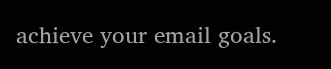achieve your email goals.